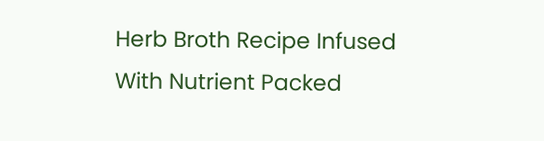Herb Broth Recipe Infused With Nutrient Packed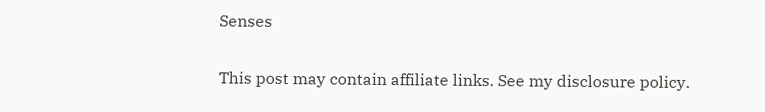Senses

This post may contain affiliate links. See my disclosure policy.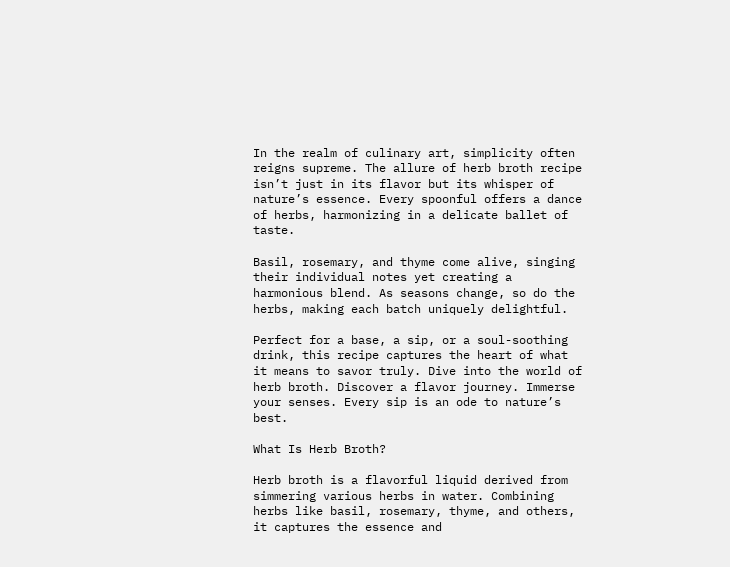In the realm of culinary art, simplicity often reigns supreme. The allure of herb broth recipe isn’t just in its flavor but its whisper of nature’s essence. Every spoonful offers a dance of herbs, harmonizing in a delicate ballet of taste.

Basil, rosemary, and thyme come alive, singing their individual notes yet creating a harmonious blend. As seasons change, so do the herbs, making each batch uniquely delightful.

Perfect for a base, a sip, or a soul-soothing drink, this recipe captures the heart of what it means to savor truly. Dive into the world of herb broth. Discover a flavor journey. Immerse your senses. Every sip is an ode to nature’s best.

What Is Herb Broth?

Herb broth is a flavorful liquid derived from simmering various herbs in water. Combining herbs like basil, rosemary, thyme, and others, it captures the essence and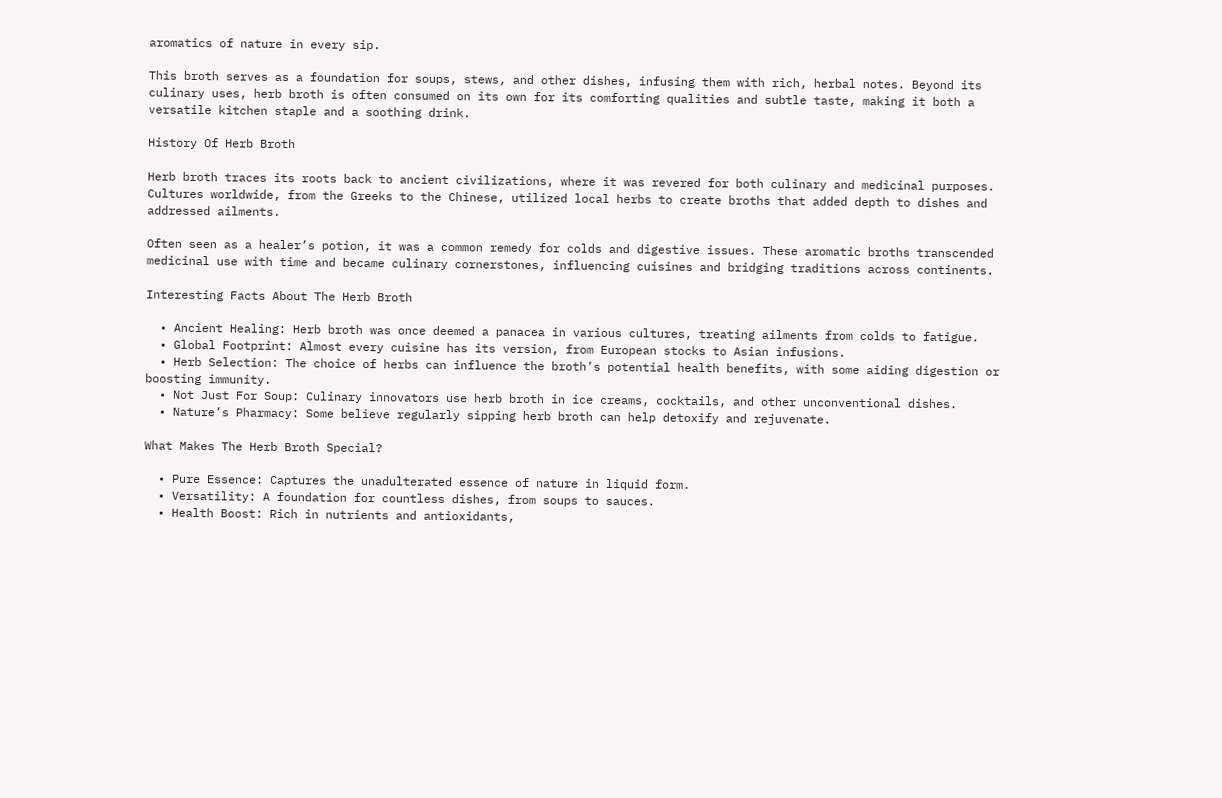aromatics of nature in every sip.

This broth serves as a foundation for soups, stews, and other dishes, infusing them with rich, herbal notes. Beyond its culinary uses, herb broth is often consumed on its own for its comforting qualities and subtle taste, making it both a versatile kitchen staple and a soothing drink.

History Of Herb Broth

Herb broth traces its roots back to ancient civilizations, where it was revered for both culinary and medicinal purposes. Cultures worldwide, from the Greeks to the Chinese, utilized local herbs to create broths that added depth to dishes and addressed ailments.

Often seen as a healer’s potion, it was a common remedy for colds and digestive issues. These aromatic broths transcended medicinal use with time and became culinary cornerstones, influencing cuisines and bridging traditions across continents.

Interesting Facts About The Herb Broth

  • Ancient Healing: Herb broth was once deemed a panacea in various cultures, treating ailments from colds to fatigue.
  • Global Footprint: Almost every cuisine has its version, from European stocks to Asian infusions.
  • Herb Selection: The choice of herbs can influence the broth’s potential health benefits, with some aiding digestion or boosting immunity.
  • Not Just For Soup: Culinary innovators use herb broth in ice creams, cocktails, and other unconventional dishes.
  • Nature’s Pharmacy: Some believe regularly sipping herb broth can help detoxify and rejuvenate.

What Makes The Herb Broth Special?

  • Pure Essence: Captures the unadulterated essence of nature in liquid form.
  • Versatility: A foundation for countless dishes, from soups to sauces.
  • Health Boost: Rich in nutrients and antioxidants,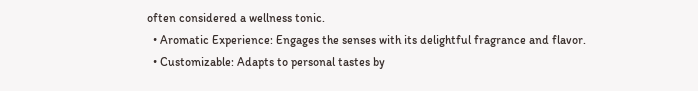often considered a wellness tonic.
  • Aromatic Experience: Engages the senses with its delightful fragrance and flavor.
  • Customizable: Adapts to personal tastes by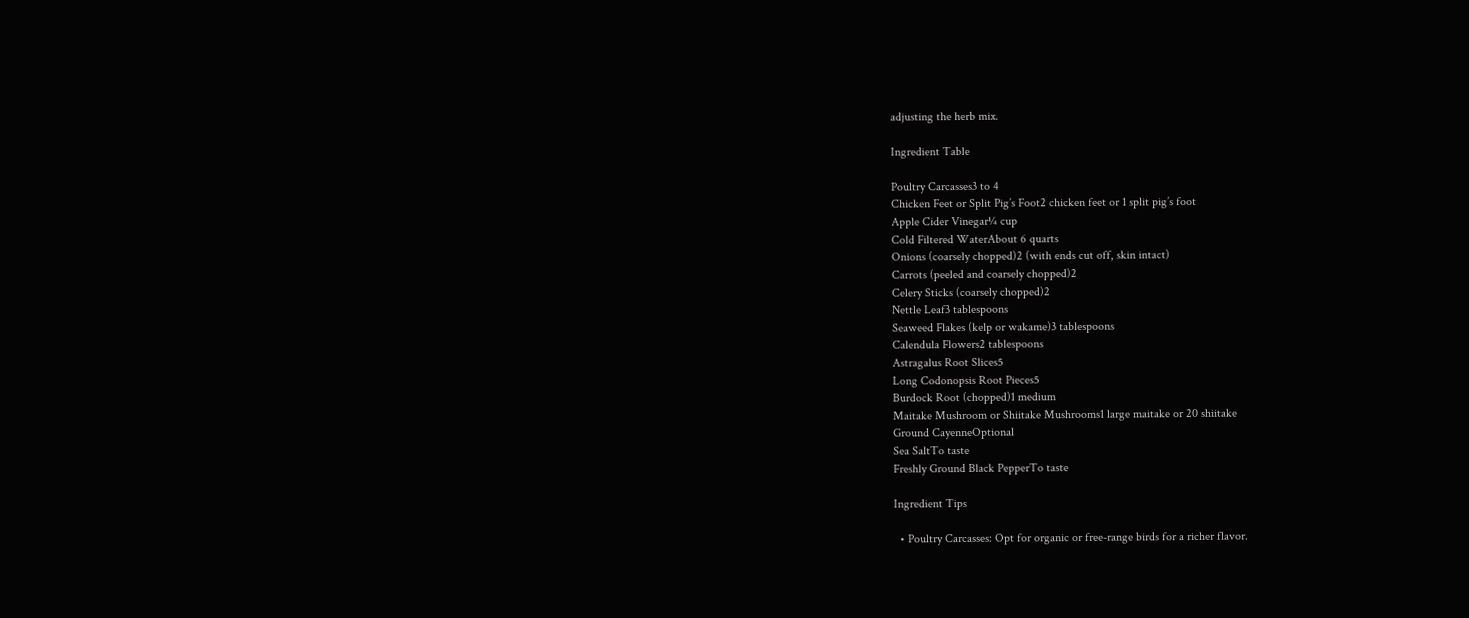adjusting the herb mix.

Ingredient Table

Poultry Carcasses3 to 4
Chicken Feet or Split Pig’s Foot2 chicken feet or 1 split pig’s foot
Apple Cider Vinegar¼ cup
Cold Filtered WaterAbout 6 quarts
Onions (coarsely chopped)2 (with ends cut off, skin intact)
Carrots (peeled and coarsely chopped)2
Celery Sticks (coarsely chopped)2
Nettle Leaf3 tablespoons
Seaweed Flakes (kelp or wakame)3 tablespoons
Calendula Flowers2 tablespoons
Astragalus Root Slices5
Long Codonopsis Root Pieces5
Burdock Root (chopped)1 medium
Maitake Mushroom or Shiitake Mushrooms1 large maitake or 20 shiitake
Ground CayenneOptional
Sea SaltTo taste
Freshly Ground Black PepperTo taste

Ingredient Tips

  • Poultry Carcasses: Opt for organic or free-range birds for a richer flavor.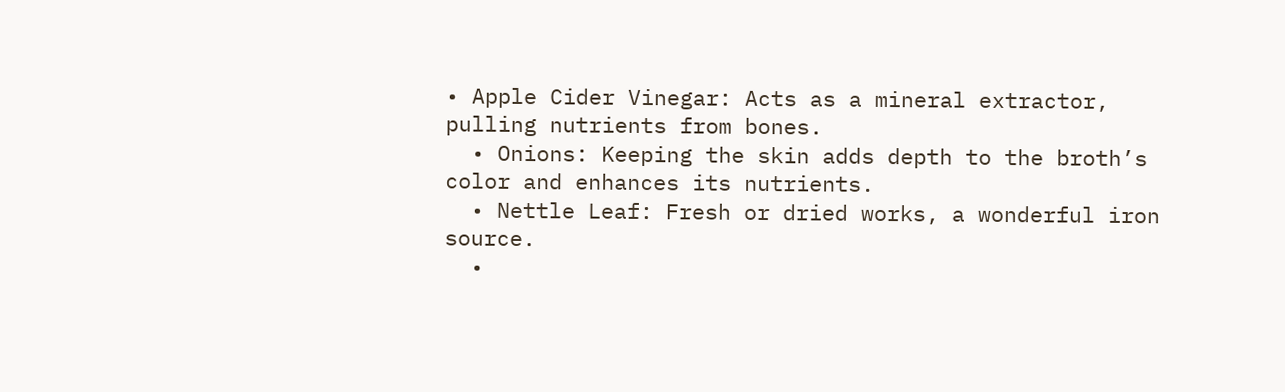• Apple Cider Vinegar: Acts as a mineral extractor, pulling nutrients from bones.
  • Onions: Keeping the skin adds depth to the broth’s color and enhances its nutrients.
  • Nettle Leaf: Fresh or dried works, a wonderful iron source.
  •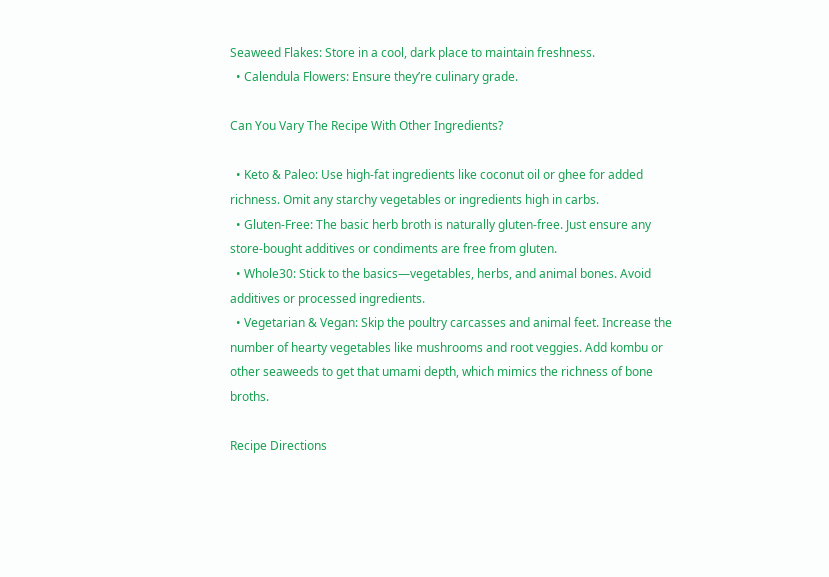Seaweed Flakes: Store in a cool, dark place to maintain freshness.
  • Calendula Flowers: Ensure they’re culinary grade.

Can You Vary The Recipe With Other Ingredients?

  • Keto & Paleo: Use high-fat ingredients like coconut oil or ghee for added richness. Omit any starchy vegetables or ingredients high in carbs.
  • Gluten-Free: The basic herb broth is naturally gluten-free. Just ensure any store-bought additives or condiments are free from gluten.
  • Whole30: Stick to the basics—vegetables, herbs, and animal bones. Avoid additives or processed ingredients.
  • Vegetarian & Vegan: Skip the poultry carcasses and animal feet. Increase the number of hearty vegetables like mushrooms and root veggies. Add kombu or other seaweeds to get that umami depth, which mimics the richness of bone broths.

Recipe Directions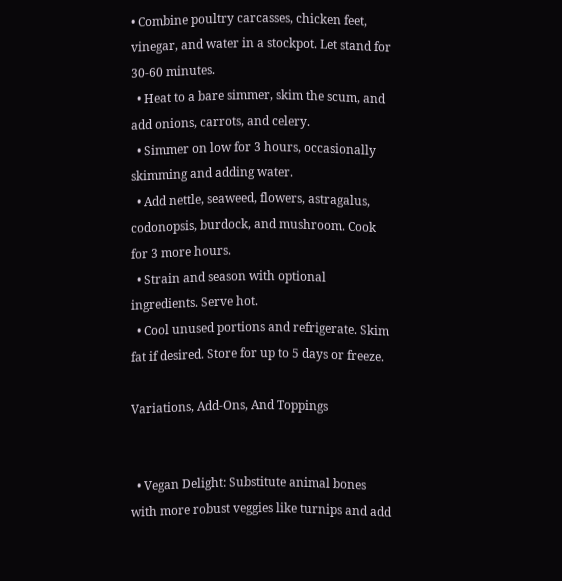• Combine poultry carcasses, chicken feet, vinegar, and water in a stockpot. Let stand for 30-60 minutes.
  • Heat to a bare simmer, skim the scum, and add onions, carrots, and celery.
  • Simmer on low for 3 hours, occasionally skimming and adding water.
  • Add nettle, seaweed, flowers, astragalus, codonopsis, burdock, and mushroom. Cook for 3 more hours.
  • Strain and season with optional ingredients. Serve hot.
  • Cool unused portions and refrigerate. Skim fat if desired. Store for up to 5 days or freeze.

Variations, Add-Ons, And Toppings


  • Vegan Delight: Substitute animal bones with more robust veggies like turnips and add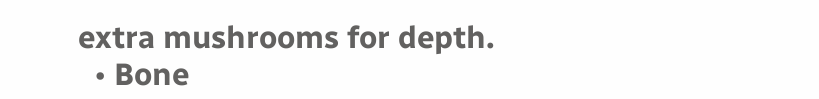extra mushrooms for depth.
  • Bone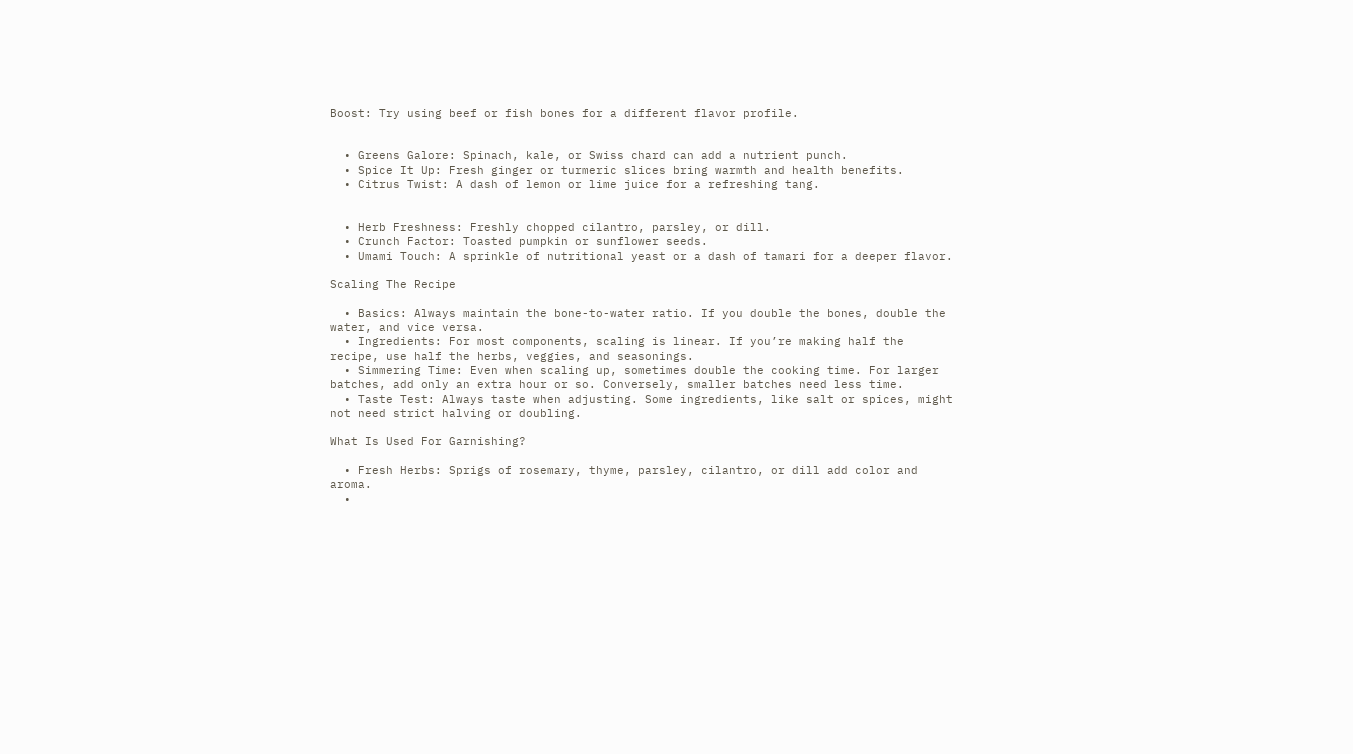Boost: Try using beef or fish bones for a different flavor profile.


  • Greens Galore: Spinach, kale, or Swiss chard can add a nutrient punch.
  • Spice It Up: Fresh ginger or turmeric slices bring warmth and health benefits.
  • Citrus Twist: A dash of lemon or lime juice for a refreshing tang.


  • Herb Freshness: Freshly chopped cilantro, parsley, or dill.
  • Crunch Factor: Toasted pumpkin or sunflower seeds.
  • Umami Touch: A sprinkle of nutritional yeast or a dash of tamari for a deeper flavor.

Scaling The Recipe

  • Basics: Always maintain the bone-to-water ratio. If you double the bones, double the water, and vice versa.
  • Ingredients: For most components, scaling is linear. If you’re making half the recipe, use half the herbs, veggies, and seasonings.
  • Simmering Time: Even when scaling up, sometimes double the cooking time. For larger batches, add only an extra hour or so. Conversely, smaller batches need less time.
  • Taste Test: Always taste when adjusting. Some ingredients, like salt or spices, might not need strict halving or doubling.

What Is Used For Garnishing?

  • Fresh Herbs: Sprigs of rosemary, thyme, parsley, cilantro, or dill add color and aroma.
  •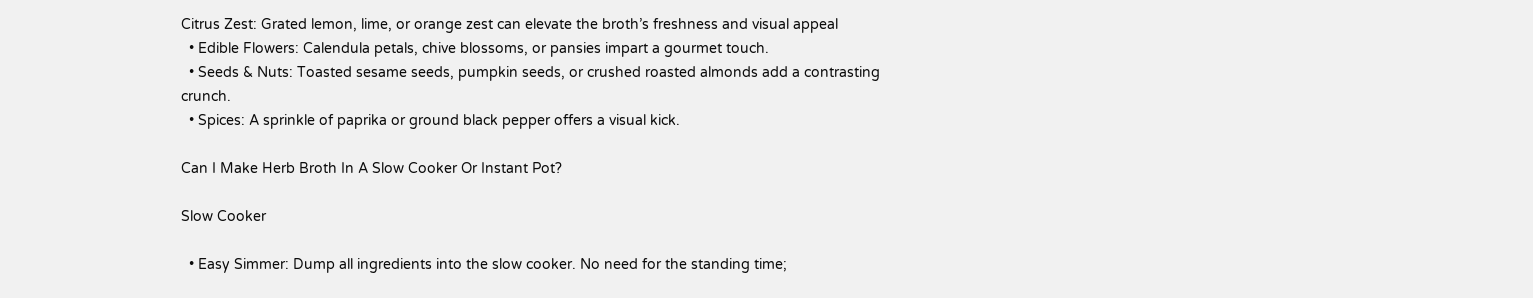Citrus Zest: Grated lemon, lime, or orange zest can elevate the broth’s freshness and visual appeal
  • Edible Flowers: Calendula petals, chive blossoms, or pansies impart a gourmet touch.
  • Seeds & Nuts: Toasted sesame seeds, pumpkin seeds, or crushed roasted almonds add a contrasting crunch.
  • Spices: A sprinkle of paprika or ground black pepper offers a visual kick.

Can I Make Herb Broth In A Slow Cooker Or Instant Pot?

Slow Cooker

  • Easy Simmer: Dump all ingredients into the slow cooker. No need for the standing time;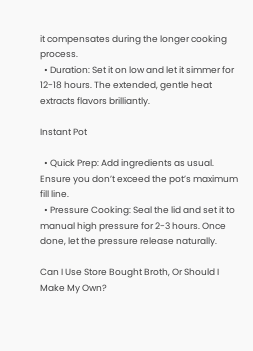it compensates during the longer cooking process.
  • Duration: Set it on low and let it simmer for 12-18 hours. The extended, gentle heat extracts flavors brilliantly.

Instant Pot

  • Quick Prep: Add ingredients as usual. Ensure you don’t exceed the pot’s maximum fill line.
  • Pressure Cooking: Seal the lid and set it to manual high pressure for 2-3 hours. Once done, let the pressure release naturally.

Can I Use Store Bought Broth, Or Should I Make My Own?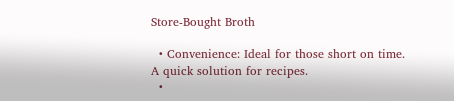Store-Bought Broth

  • Convenience: Ideal for those short on time. A quick solution for recipes.
  •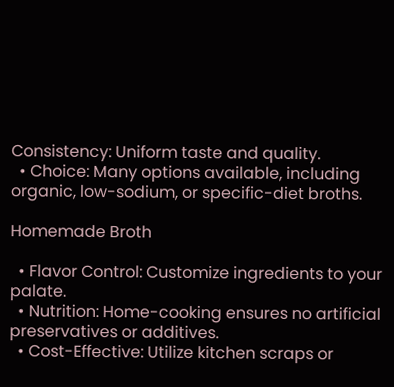Consistency: Uniform taste and quality.
  • Choice: Many options available, including organic, low-sodium, or specific-diet broths.

Homemade Broth

  • Flavor Control: Customize ingredients to your palate.
  • Nutrition: Home-cooking ensures no artificial preservatives or additives.
  • Cost-Effective: Utilize kitchen scraps or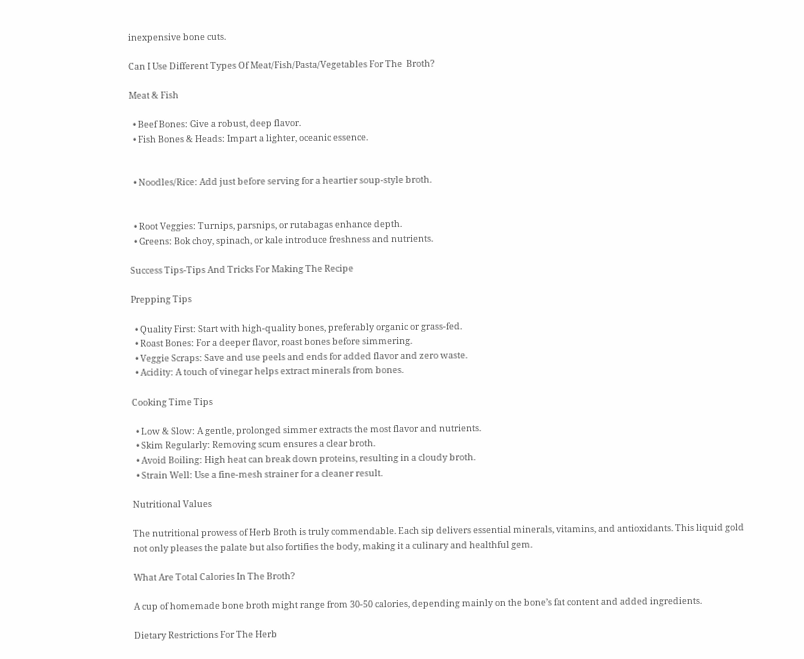inexpensive bone cuts.

Can I Use Different Types Of Meat/Fish/Pasta/Vegetables For The  Broth?

Meat & Fish

  • Beef Bones: Give a robust, deep flavor.
  • Fish Bones & Heads: Impart a lighter, oceanic essence.


  • Noodles/Rice: Add just before serving for a heartier soup-style broth.


  • Root Veggies: Turnips, parsnips, or rutabagas enhance depth.
  • Greens: Bok choy, spinach, or kale introduce freshness and nutrients.

Success Tips-Tips And Tricks For Making The Recipe

Prepping Tips

  • Quality First: Start with high-quality bones, preferably organic or grass-fed.
  • Roast Bones: For a deeper flavor, roast bones before simmering.
  • Veggie Scraps: Save and use peels and ends for added flavor and zero waste.
  • Acidity: A touch of vinegar helps extract minerals from bones.

Cooking Time Tips

  • Low & Slow: A gentle, prolonged simmer extracts the most flavor and nutrients.
  • Skim Regularly: Removing scum ensures a clear broth.
  • Avoid Boiling: High heat can break down proteins, resulting in a cloudy broth.
  • Strain Well: Use a fine-mesh strainer for a cleaner result.

Nutritional Values

The nutritional prowess of Herb Broth is truly commendable. Each sip delivers essential minerals, vitamins, and antioxidants. This liquid gold not only pleases the palate but also fortifies the body, making it a culinary and healthful gem.

What Are Total Calories In The Broth?

A cup of homemade bone broth might range from 30-50 calories, depending mainly on the bone’s fat content and added ingredients.

Dietary Restrictions For The Herb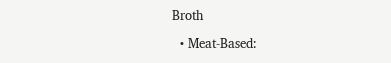Broth

  • Meat-Based: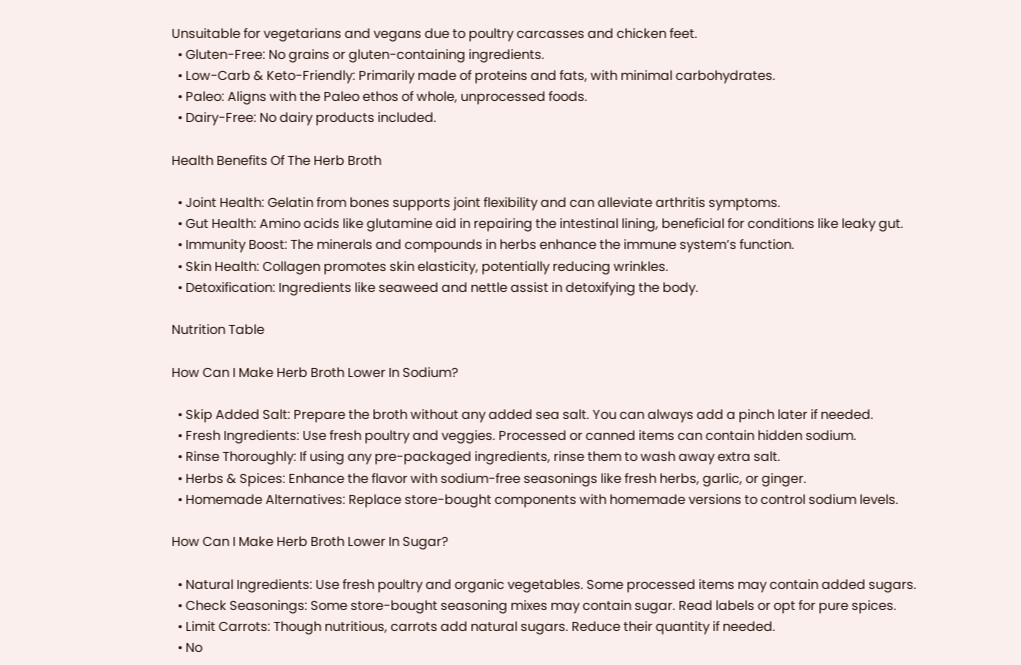Unsuitable for vegetarians and vegans due to poultry carcasses and chicken feet.
  • Gluten-Free: No grains or gluten-containing ingredients.
  • Low-Carb & Keto-Friendly: Primarily made of proteins and fats, with minimal carbohydrates.
  • Paleo: Aligns with the Paleo ethos of whole, unprocessed foods.
  • Dairy-Free: No dairy products included.

Health Benefits Of The Herb Broth

  • Joint Health: Gelatin from bones supports joint flexibility and can alleviate arthritis symptoms.
  • Gut Health: Amino acids like glutamine aid in repairing the intestinal lining, beneficial for conditions like leaky gut.
  • Immunity Boost: The minerals and compounds in herbs enhance the immune system’s function.
  • Skin Health: Collagen promotes skin elasticity, potentially reducing wrinkles.
  • Detoxification: Ingredients like seaweed and nettle assist in detoxifying the body.

Nutrition Table

How Can I Make Herb Broth Lower In Sodium?

  • Skip Added Salt: Prepare the broth without any added sea salt. You can always add a pinch later if needed.
  • Fresh Ingredients: Use fresh poultry and veggies. Processed or canned items can contain hidden sodium.
  • Rinse Thoroughly: If using any pre-packaged ingredients, rinse them to wash away extra salt.
  • Herbs & Spices: Enhance the flavor with sodium-free seasonings like fresh herbs, garlic, or ginger.
  • Homemade Alternatives: Replace store-bought components with homemade versions to control sodium levels.

How Can I Make Herb Broth Lower In Sugar?

  • Natural Ingredients: Use fresh poultry and organic vegetables. Some processed items may contain added sugars.
  • Check Seasonings: Some store-bought seasoning mixes may contain sugar. Read labels or opt for pure spices.
  • Limit Carrots: Though nutritious, carrots add natural sugars. Reduce their quantity if needed.
  • No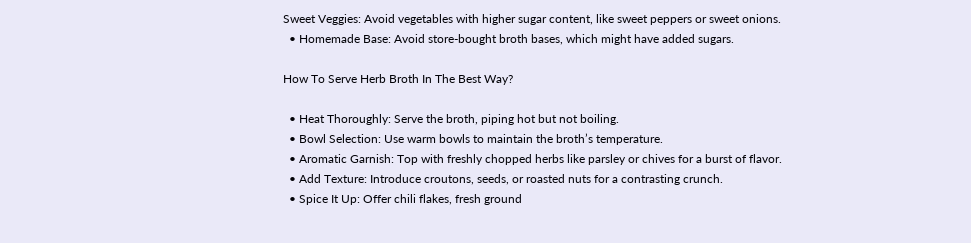Sweet Veggies: Avoid vegetables with higher sugar content, like sweet peppers or sweet onions.
  • Homemade Base: Avoid store-bought broth bases, which might have added sugars.

How To Serve Herb Broth In The Best Way?

  • Heat Thoroughly: Serve the broth, piping hot but not boiling.
  • Bowl Selection: Use warm bowls to maintain the broth’s temperature.
  • Aromatic Garnish: Top with freshly chopped herbs like parsley or chives for a burst of flavor.
  • Add Texture: Introduce croutons, seeds, or roasted nuts for a contrasting crunch.
  • Spice It Up: Offer chili flakes, fresh ground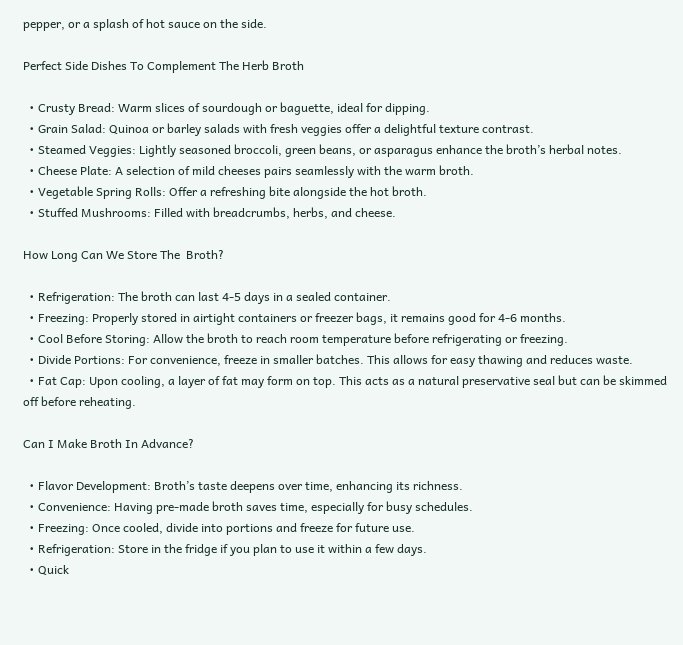pepper, or a splash of hot sauce on the side.

Perfect Side Dishes To Complement The Herb Broth

  • Crusty Bread: Warm slices of sourdough or baguette, ideal for dipping.
  • Grain Salad: Quinoa or barley salads with fresh veggies offer a delightful texture contrast.
  • Steamed Veggies: Lightly seasoned broccoli, green beans, or asparagus enhance the broth’s herbal notes.
  • Cheese Plate: A selection of mild cheeses pairs seamlessly with the warm broth.
  • Vegetable Spring Rolls: Offer a refreshing bite alongside the hot broth.
  • Stuffed Mushrooms: Filled with breadcrumbs, herbs, and cheese.

How Long Can We Store The  Broth?

  • Refrigeration: The broth can last 4-5 days in a sealed container.
  • Freezing: Properly stored in airtight containers or freezer bags, it remains good for 4-6 months.
  • Cool Before Storing: Allow the broth to reach room temperature before refrigerating or freezing.
  • Divide Portions: For convenience, freeze in smaller batches. This allows for easy thawing and reduces waste.
  • Fat Cap: Upon cooling, a layer of fat may form on top. This acts as a natural preservative seal but can be skimmed off before reheating.

Can I Make Broth In Advance?

  • Flavor Development: Broth’s taste deepens over time, enhancing its richness.
  • Convenience: Having pre-made broth saves time, especially for busy schedules.
  • Freezing: Once cooled, divide into portions and freeze for future use.
  • Refrigeration: Store in the fridge if you plan to use it within a few days.
  • Quick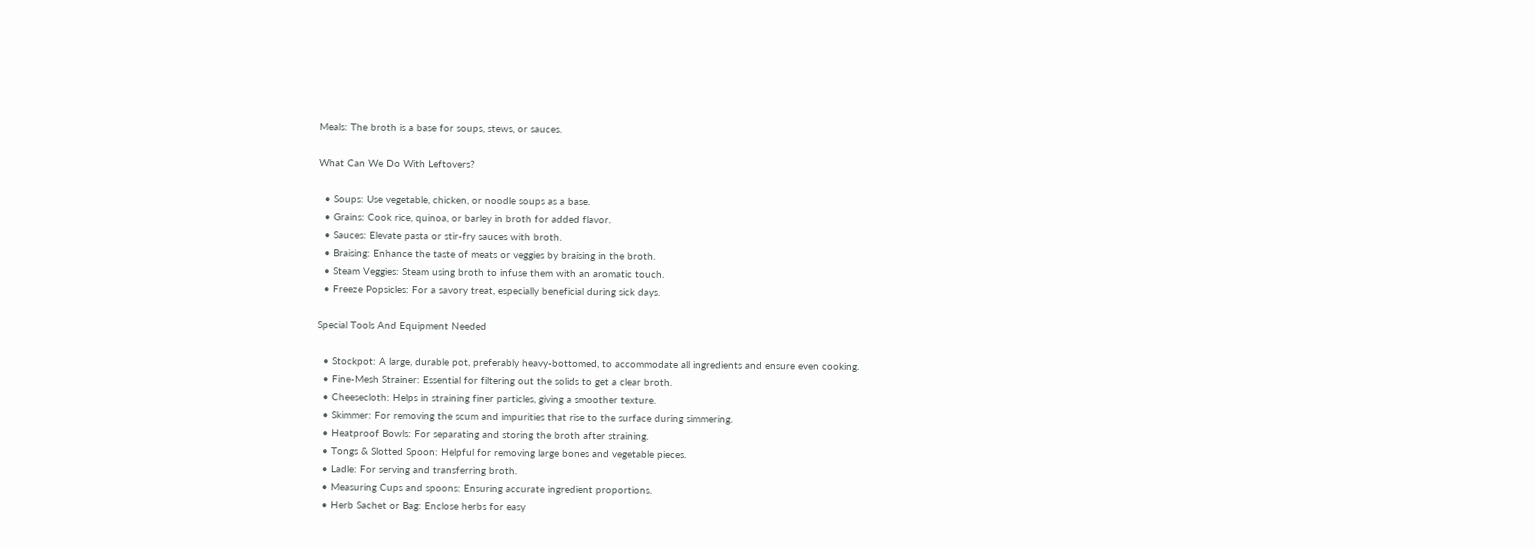Meals: The broth is a base for soups, stews, or sauces.

What Can We Do With Leftovers?

  • Soups: Use vegetable, chicken, or noodle soups as a base.
  • Grains: Cook rice, quinoa, or barley in broth for added flavor.
  • Sauces: Elevate pasta or stir-fry sauces with broth.
  • Braising: Enhance the taste of meats or veggies by braising in the broth.
  • Steam Veggies: Steam using broth to infuse them with an aromatic touch.
  • Freeze Popsicles: For a savory treat, especially beneficial during sick days.

Special Tools And Equipment Needed

  • Stockpot: A large, durable pot, preferably heavy-bottomed, to accommodate all ingredients and ensure even cooking.
  • Fine-Mesh Strainer: Essential for filtering out the solids to get a clear broth.
  • Cheesecloth: Helps in straining finer particles, giving a smoother texture.
  • Skimmer: For removing the scum and impurities that rise to the surface during simmering.
  • Heatproof Bowls: For separating and storing the broth after straining.
  • Tongs & Slotted Spoon: Helpful for removing large bones and vegetable pieces.
  • Ladle: For serving and transferring broth.
  • Measuring Cups and spoons: Ensuring accurate ingredient proportions.
  • Herb Sachet or Bag: Enclose herbs for easy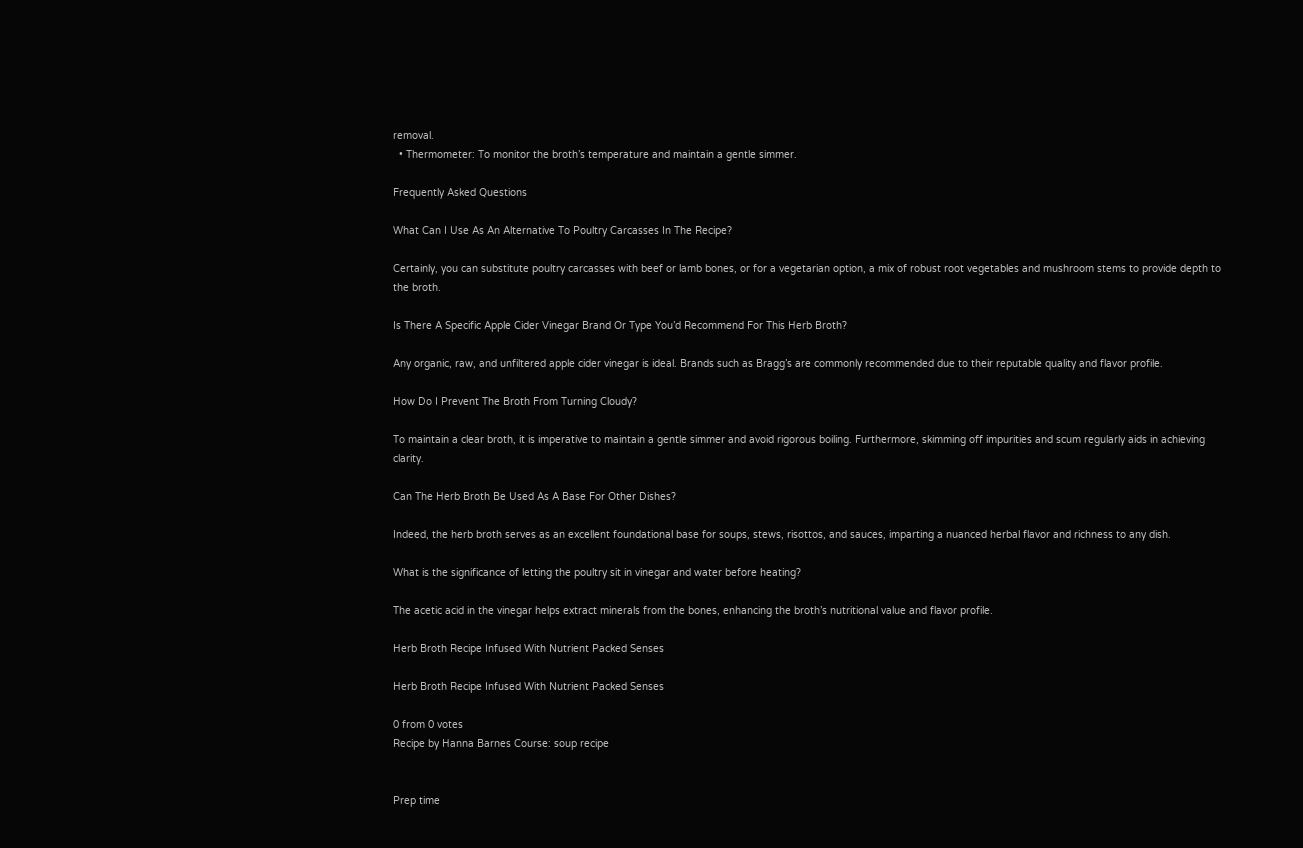removal.
  • Thermometer: To monitor the broth’s temperature and maintain a gentle simmer.

Frequently Asked Questions

What Can I Use As An Alternative To Poultry Carcasses In The Recipe?

Certainly, you can substitute poultry carcasses with beef or lamb bones, or for a vegetarian option, a mix of robust root vegetables and mushroom stems to provide depth to the broth.

Is There A Specific Apple Cider Vinegar Brand Or Type You’d Recommend For This Herb Broth?

Any organic, raw, and unfiltered apple cider vinegar is ideal. Brands such as Bragg’s are commonly recommended due to their reputable quality and flavor profile.

How Do I Prevent The Broth From Turning Cloudy?

To maintain a clear broth, it is imperative to maintain a gentle simmer and avoid rigorous boiling. Furthermore, skimming off impurities and scum regularly aids in achieving clarity.

Can The Herb Broth Be Used As A Base For Other Dishes?

Indeed, the herb broth serves as an excellent foundational base for soups, stews, risottos, and sauces, imparting a nuanced herbal flavor and richness to any dish.

What is the significance of letting the poultry sit in vinegar and water before heating?

The acetic acid in the vinegar helps extract minerals from the bones, enhancing the broth’s nutritional value and flavor profile.

Herb Broth Recipe Infused With Nutrient Packed Senses

Herb Broth Recipe Infused With Nutrient Packed Senses

0 from 0 votes
Recipe by Hanna Barnes Course: soup recipe


Prep time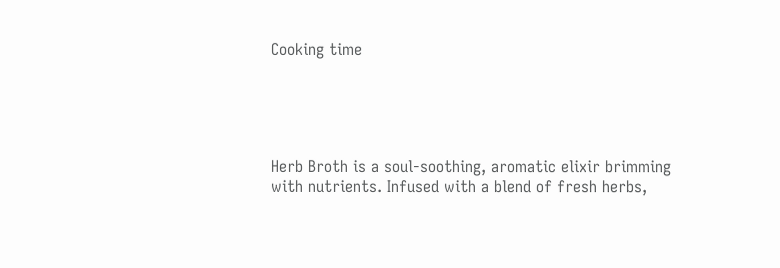Cooking time





Herb Broth is a soul-soothing, aromatic elixir brimming with nutrients. Infused with a blend of fresh herbs,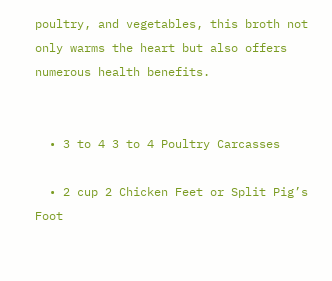poultry, and vegetables, this broth not only warms the heart but also offers numerous health benefits.


  • 3 to 4 3 to 4 Poultry Carcasses

  • 2 cup 2 Chicken Feet or Split Pig’s Foot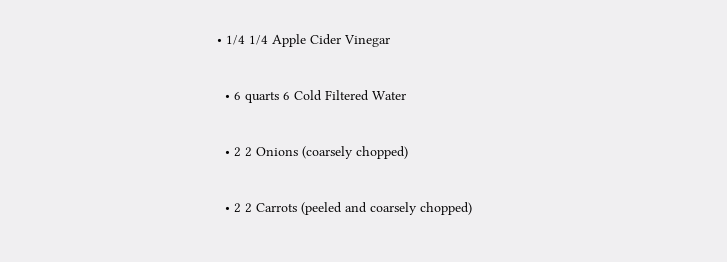• 1/4 1/4 Apple Cider Vinegar

  • 6 quarts 6 Cold Filtered Water

  • 2 2 Onions (coarsely chopped)

  • 2 2 Carrots (peeled and coarsely chopped)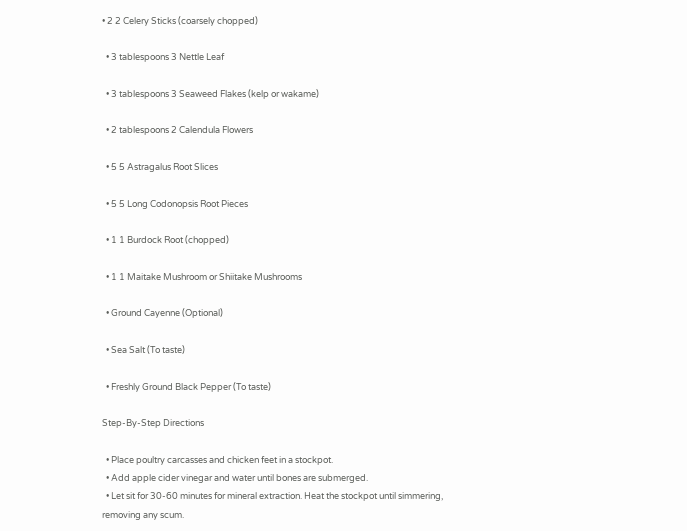• 2 2 Celery Sticks (coarsely chopped)

  • 3 tablespoons 3 Nettle Leaf

  • 3 tablespoons 3 Seaweed Flakes (kelp or wakame)

  • 2 tablespoons 2 Calendula Flowers

  • 5 5 Astragalus Root Slices

  • 5 5 Long Codonopsis Root Pieces

  • 1 1 Burdock Root (chopped)

  • 1 1 Maitake Mushroom or Shiitake Mushrooms

  • Ground Cayenne (Optional)

  • Sea Salt (To taste)

  • Freshly Ground Black Pepper (To taste)

Step-By-Step Directions

  • Place poultry carcasses and chicken feet in a stockpot.
  • Add apple cider vinegar and water until bones are submerged.
  • Let sit for 30-60 minutes for mineral extraction. Heat the stockpot until simmering, removing any scum.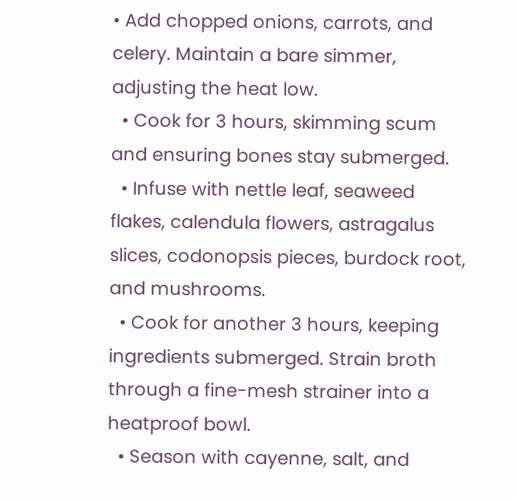• Add chopped onions, carrots, and celery. Maintain a bare simmer, adjusting the heat low.
  • Cook for 3 hours, skimming scum and ensuring bones stay submerged.
  • Infuse with nettle leaf, seaweed flakes, calendula flowers, astragalus slices, codonopsis pieces, burdock root, and mushrooms.
  • Cook for another 3 hours, keeping ingredients submerged. Strain broth through a fine-mesh strainer into a heatproof bowl.
  • Season with cayenne, salt, and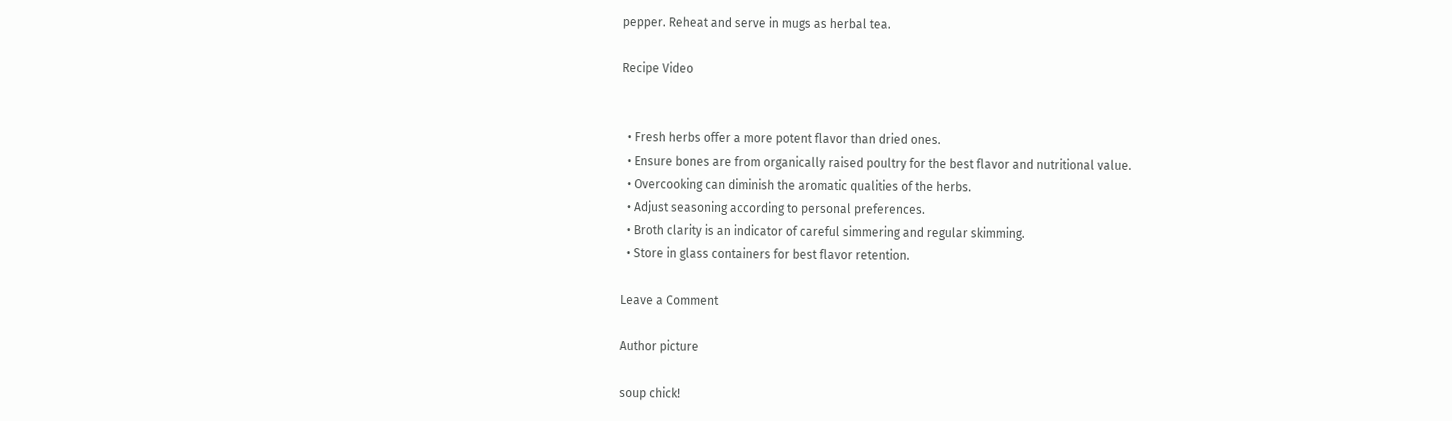pepper. Reheat and serve in mugs as herbal tea.

Recipe Video


  • Fresh herbs offer a more potent flavor than dried ones.
  • Ensure bones are from organically raised poultry for the best flavor and nutritional value.
  • Overcooking can diminish the aromatic qualities of the herbs.
  • Adjust seasoning according to personal preferences.
  • Broth clarity is an indicator of careful simmering and regular skimming.
  • Store in glass containers for best flavor retention.

Leave a Comment

Author picture

soup chick!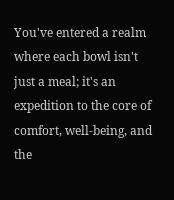You've entered a realm where each bowl isn't just a meal; it's an expedition to the core of comfort, well-being, and the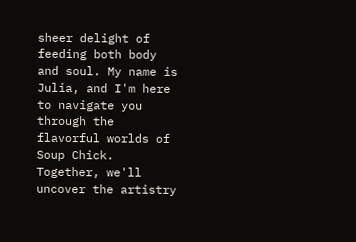sheer delight of feeding both body and soul. My name is Julia, and I'm here to navigate you through the flavorful worlds of Soup Chick. Together, we'll uncover the artistry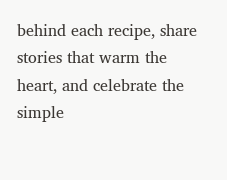behind each recipe, share stories that warm the heart, and celebrate the simple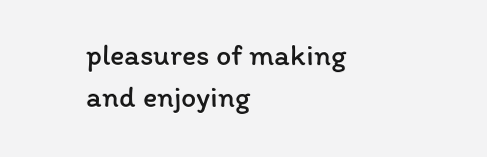pleasures of making and enjoying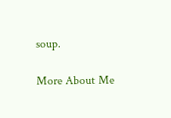soup.

More About Me